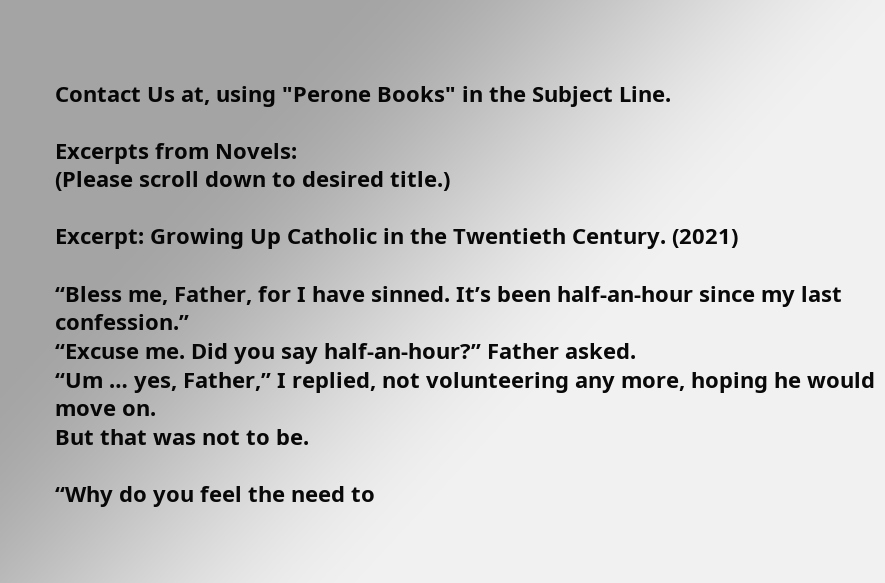Contact Us at, using "Perone Books" in the Subject Line.

Excerpts from Novels:
(Please scroll down to desired title.)

Excerpt: Growing Up Catholic in the Twentieth Century. (2021)

“Bless me, Father, for I have sinned. It’s been half-an-hour since my last confession.”
“Excuse me. Did you say half-an-hour?” Father asked.
“Um … yes, Father,” I replied, not volunteering any more, hoping he would move on.
But that was not to be.

“Why do you feel the need to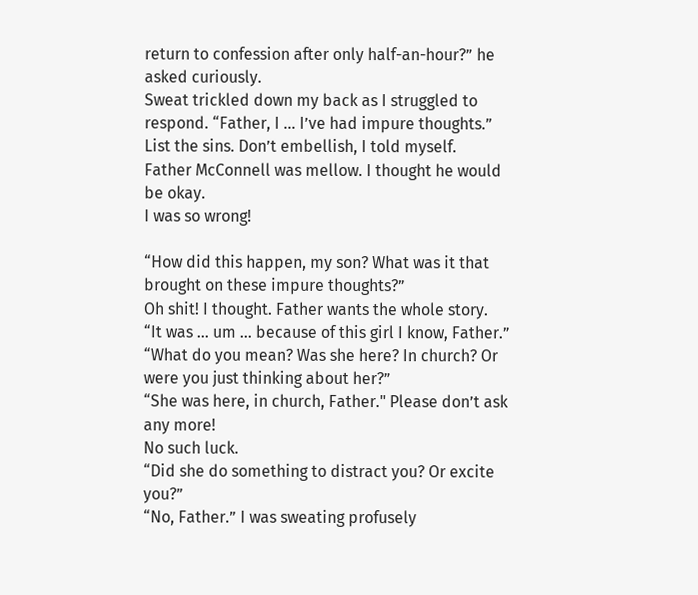return to confession after only half-an-hour?” he asked curiously.
Sweat trickled down my back as I struggled to respond. “Father, I … I’ve had impure thoughts.”
List the sins. Don’t embellish, I told myself.
Father McConnell was mellow. I thought he would be okay.
I was so wrong!

“How did this happen, my son? What was it that brought on these impure thoughts?”
Oh shit! I thought. Father wants the whole story.
“It was … um … because of this girl I know, Father.”
“What do you mean? Was she here? In church? Or were you just thinking about her?”
“She was here, in church, Father." Please don’t ask any more!
No such luck.
“Did she do something to distract you? Or excite you?”
“No, Father.” I was sweating profusely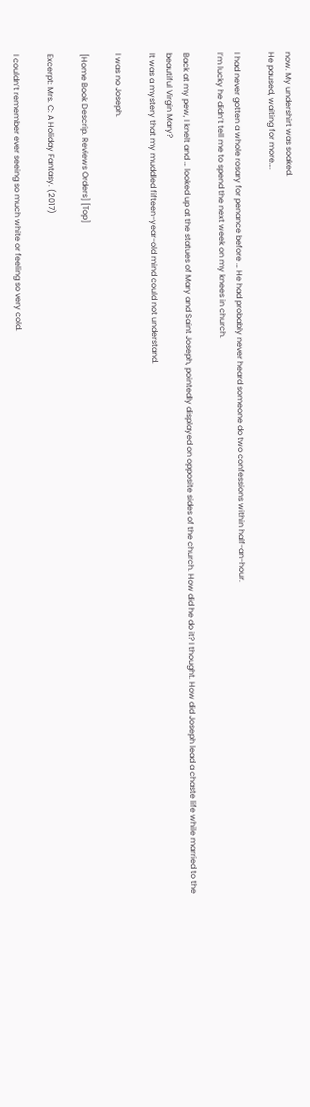now. My undershirt was soaked.
He paused, waiting for more….

I had never gotten a whole rosary for penance before … He had probably never heard someone do two confessions within half-an-hour.
I’m lucky he didn’t tell me to spend the next week on my knees in church.

Back at my pew, I knelt and … looked up at the statues of Mary and Saint Joseph, pointedly displayed on opposite sides of the church. How did he do it? I thought. How did Joseph lead a chaste life while married to the beautiful Virgin Mary?
It was a mystery that my muddled fifteen-year-old mind could not understand.

I was no Joseph.

[Home Book Descrip. Reviews Orders] [Top]

Excerpt: Mrs. C: A Holiday Fantasy. (2017)

I couldn’t remember ever seeing so much white or feeling so very cold.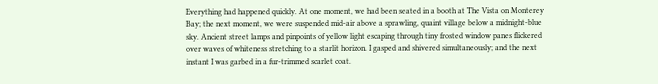Everything had happened quickly. At one moment, we had been seated in a booth at The Vista on Monterey Bay; the next moment, we were suspended mid-air above a sprawling, quaint village below a midnight-blue sky. Ancient street lamps and pinpoints of yellow light escaping through tiny frosted window panes flickered over waves of whiteness stretching to a starlit horizon. I gasped and shivered simultaneously; and the next instant I was garbed in a fur-trimmed scarlet coat.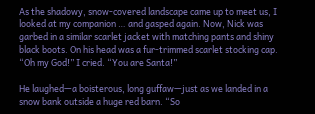As the shadowy, snow-covered landscape came up to meet us, I looked at my companion … and gasped again. Now, Nick was garbed in a similar scarlet jacket with matching pants and shiny black boots. On his head was a fur-trimmed scarlet stocking cap. “Oh my God!” I cried. “You are Santa!”

He laughed—a boisterous, long guffaw—just as we landed in a snow bank outside a huge red barn. “So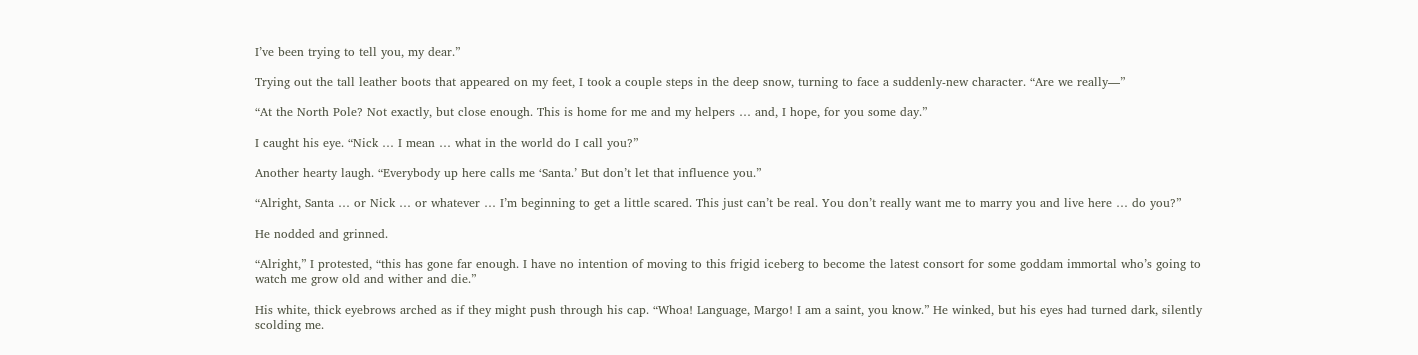I’ve been trying to tell you, my dear.”

Trying out the tall leather boots that appeared on my feet, I took a couple steps in the deep snow, turning to face a suddenly-new character. “Are we really—”

“At the North Pole? Not exactly, but close enough. This is home for me and my helpers … and, I hope, for you some day.”

I caught his eye. “Nick … I mean … what in the world do I call you?”

Another hearty laugh. “Everybody up here calls me ‘Santa.’ But don’t let that influence you.”

“Alright, Santa … or Nick … or whatever … I’m beginning to get a little scared. This just can’t be real. You don’t really want me to marry you and live here … do you?”

He nodded and grinned.

“Alright,” I protested, “this has gone far enough. I have no intention of moving to this frigid iceberg to become the latest consort for some goddam immortal who’s going to watch me grow old and wither and die.”

His white, thick eyebrows arched as if they might push through his cap. “Whoa! Language, Margo! I am a saint, you know.” He winked, but his eyes had turned dark, silently scolding me.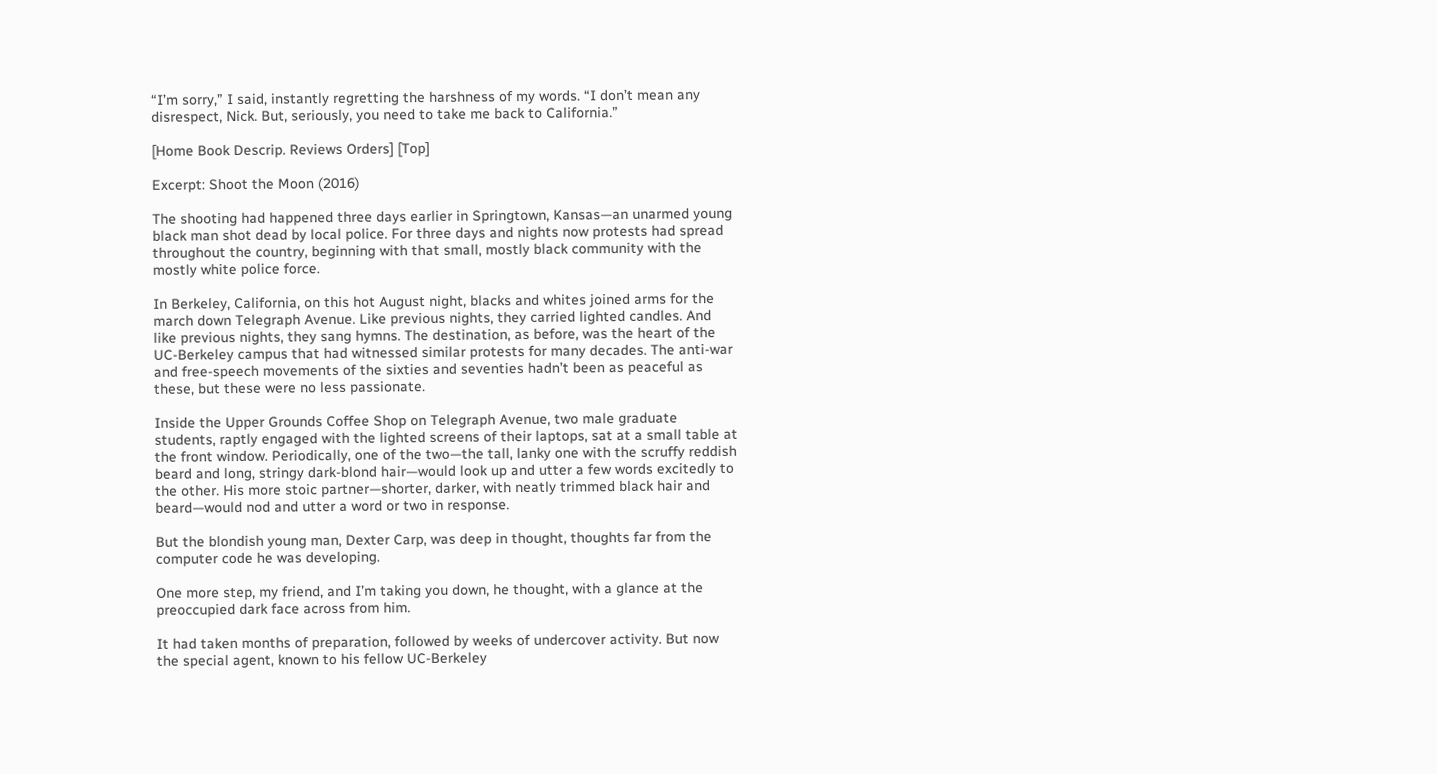“I’m sorry,” I said, instantly regretting the harshness of my words. “I don’t mean any disrespect, Nick. But, seriously, you need to take me back to California.”

[Home Book Descrip. Reviews Orders] [Top]

Excerpt: Shoot the Moon (2016)

The shooting had happened three days earlier in Springtown, Kansas—an unarmed young black man shot dead by local police. For three days and nights now protests had spread throughout the country, beginning with that small, mostly black community with the mostly white police force.

In Berkeley, California, on this hot August night, blacks and whites joined arms for the march down Telegraph Avenue. Like previous nights, they carried lighted candles. And like previous nights, they sang hymns. The destination, as before, was the heart of the UC-Berkeley campus that had witnessed similar protests for many decades. The anti-war and free-speech movements of the sixties and seventies hadn’t been as peaceful as these, but these were no less passionate.

Inside the Upper Grounds Coffee Shop on Telegraph Avenue, two male graduate students, raptly engaged with the lighted screens of their laptops, sat at a small table at the front window. Periodically, one of the two—the tall, lanky one with the scruffy reddish beard and long, stringy dark-blond hair—would look up and utter a few words excitedly to the other. His more stoic partner—shorter, darker, with neatly trimmed black hair and beard—would nod and utter a word or two in response.

But the blondish young man, Dexter Carp, was deep in thought, thoughts far from the computer code he was developing.

One more step, my friend, and I’m taking you down, he thought, with a glance at the preoccupied dark face across from him.

It had taken months of preparation, followed by weeks of undercover activity. But now the special agent, known to his fellow UC-Berkeley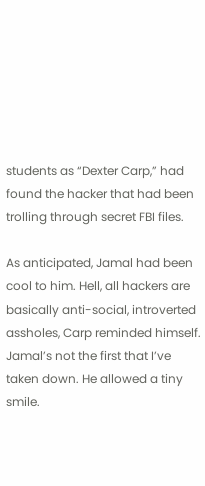students as “Dexter Carp,” had found the hacker that had been trolling through secret FBI files.

As anticipated, Jamal had been cool to him. Hell, all hackers are basically anti-social, introverted assholes, Carp reminded himself. Jamal’s not the first that I’ve taken down. He allowed a tiny smile.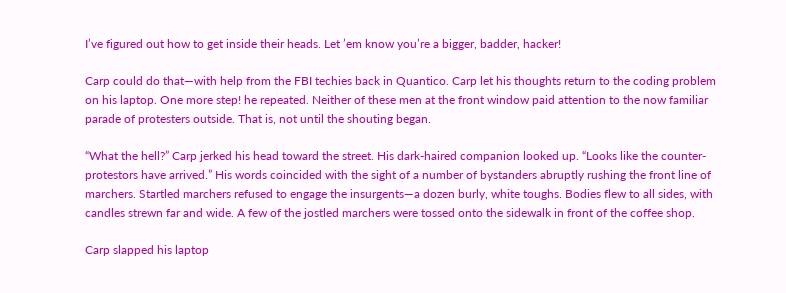I’ve figured out how to get inside their heads. Let ’em know you’re a bigger, badder, hacker!

Carp could do that—with help from the FBI techies back in Quantico. Carp let his thoughts return to the coding problem on his laptop. One more step! he repeated. Neither of these men at the front window paid attention to the now familiar parade of protesters outside. That is, not until the shouting began.

“What the hell?” Carp jerked his head toward the street. His dark-haired companion looked up. “Looks like the counter-protestors have arrived.” His words coincided with the sight of a number of bystanders abruptly rushing the front line of marchers. Startled marchers refused to engage the insurgents—a dozen burly, white toughs. Bodies flew to all sides, with candles strewn far and wide. A few of the jostled marchers were tossed onto the sidewalk in front of the coffee shop.

Carp slapped his laptop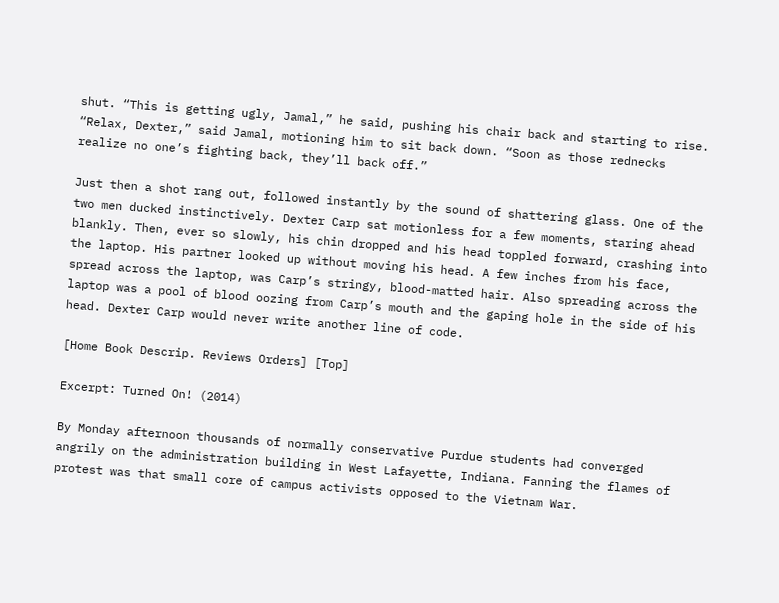shut. “This is getting ugly, Jamal,” he said, pushing his chair back and starting to rise. “Relax, Dexter,” said Jamal, motioning him to sit back down. “Soon as those rednecks realize no one’s fighting back, they’ll back off.”

Just then a shot rang out, followed instantly by the sound of shattering glass. One of the two men ducked instinctively. Dexter Carp sat motionless for a few moments, staring ahead blankly. Then, ever so slowly, his chin dropped and his head toppled forward, crashing into the laptop. His partner looked up without moving his head. A few inches from his face, spread across the laptop, was Carp’s stringy, blood-matted hair. Also spreading across the laptop was a pool of blood oozing from Carp’s mouth and the gaping hole in the side of his head. Dexter Carp would never write another line of code.

[Home Book Descrip. Reviews Orders] [Top]

Excerpt: Turned On! (2014)

By Monday afternoon thousands of normally conservative Purdue students had converged angrily on the administration building in West Lafayette, Indiana. Fanning the flames of protest was that small core of campus activists opposed to the Vietnam War.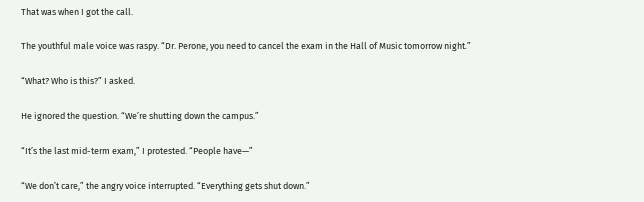That was when I got the call.

The youthful male voice was raspy. “Dr. Perone, you need to cancel the exam in the Hall of Music tomorrow night.”

“What? Who is this?” I asked.

He ignored the question. “We’re shutting down the campus.”

“It’s the last mid-term exam,” I protested. “People have—”

“We don’t care,” the angry voice interrupted. “Everything gets shut down.”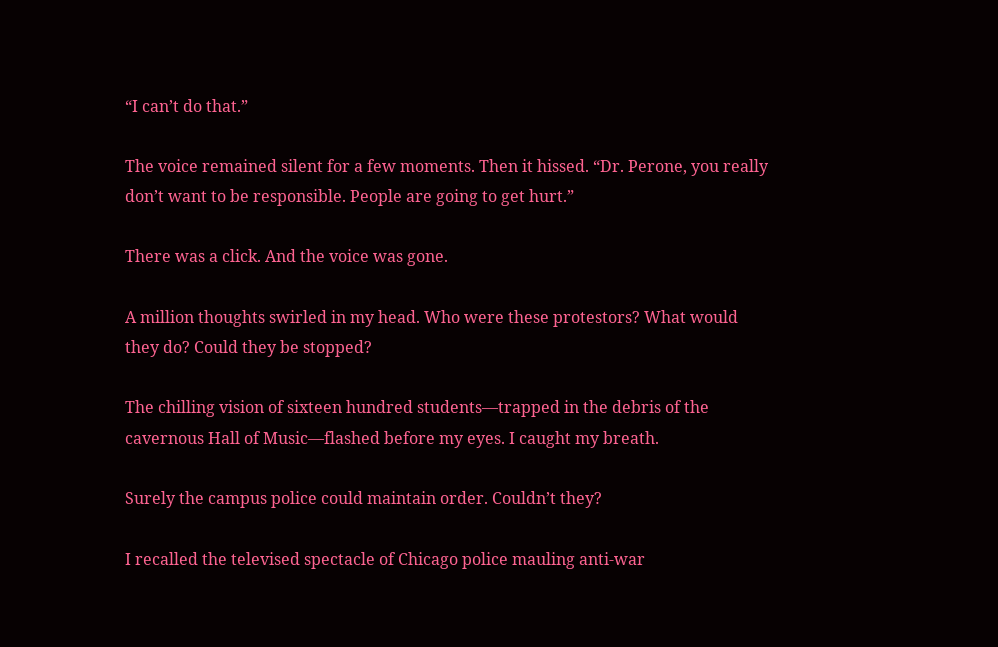“I can’t do that.”

The voice remained silent for a few moments. Then it hissed. “Dr. Perone, you really don’t want to be responsible. People are going to get hurt.”

There was a click. And the voice was gone.

A million thoughts swirled in my head. Who were these protestors? What would they do? Could they be stopped?

The chilling vision of sixteen hundred students—trapped in the debris of the cavernous Hall of Music—flashed before my eyes. I caught my breath.

Surely the campus police could maintain order. Couldn’t they?

I recalled the televised spectacle of Chicago police mauling anti-war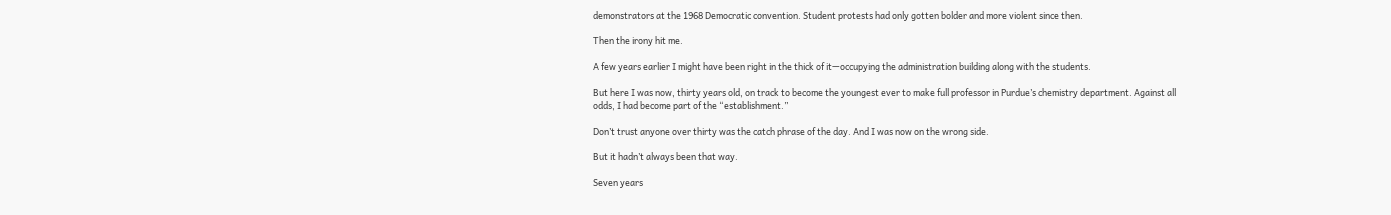demonstrators at the 1968 Democratic convention. Student protests had only gotten bolder and more violent since then.

Then the irony hit me.

A few years earlier I might have been right in the thick of it—occupying the administration building along with the students.

But here I was now, thirty years old, on track to become the youngest ever to make full professor in Purdue’s chemistry department. Against all odds, I had become part of the “establishment.”

Don’t trust anyone over thirty was the catch phrase of the day. And I was now on the wrong side.

But it hadn’t always been that way.

Seven years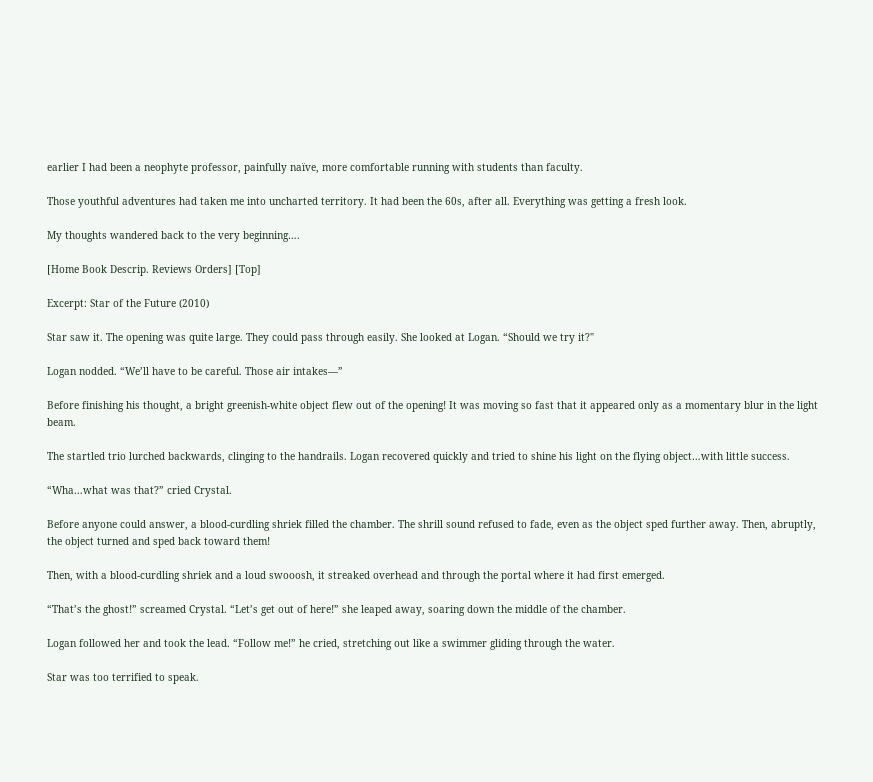earlier I had been a neophyte professor, painfully naïve, more comfortable running with students than faculty.

Those youthful adventures had taken me into uncharted territory. It had been the 60s, after all. Everything was getting a fresh look.

My thoughts wandered back to the very beginning….

[Home Book Descrip. Reviews Orders] [Top]

Excerpt: Star of the Future (2010)

Star saw it. The opening was quite large. They could pass through easily. She looked at Logan. “Should we try it?"

Logan nodded. “We’ll have to be careful. Those air intakes—”

Before finishing his thought, a bright greenish-white object flew out of the opening! It was moving so fast that it appeared only as a momentary blur in the light beam.

The startled trio lurched backwards, clinging to the handrails. Logan recovered quickly and tried to shine his light on the flying object…with little success.

“Wha…what was that?” cried Crystal.

Before anyone could answer, a blood-curdling shriek filled the chamber. The shrill sound refused to fade, even as the object sped further away. Then, abruptly, the object turned and sped back toward them!

Then, with a blood-curdling shriek and a loud swooosh, it streaked overhead and through the portal where it had first emerged.

“That’s the ghost!” screamed Crystal. “Let’s get out of here!” she leaped away, soaring down the middle of the chamber.

Logan followed her and took the lead. “Follow me!” he cried, stretching out like a swimmer gliding through the water.

Star was too terrified to speak.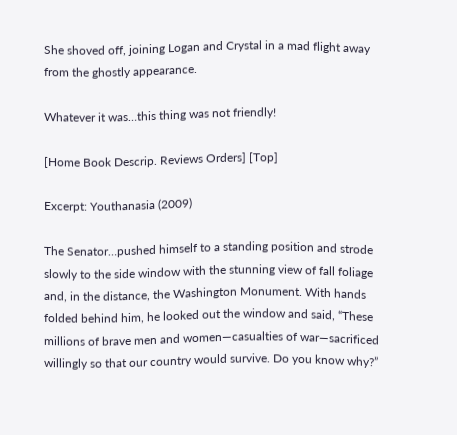She shoved off, joining Logan and Crystal in a mad flight away from the ghostly appearance.

Whatever it was…this thing was not friendly!

[Home Book Descrip. Reviews Orders] [Top]

Excerpt: Youthanasia (2009)

The Senator…pushed himself to a standing position and strode slowly to the side window with the stunning view of fall foliage and, in the distance, the Washington Monument. With hands folded behind him, he looked out the window and said, “These millions of brave men and women—casualties of war—sacrificed willingly so that our country would survive. Do you know why?”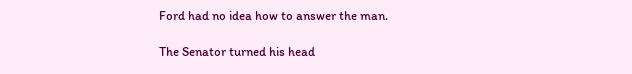Ford had no idea how to answer the man.

The Senator turned his head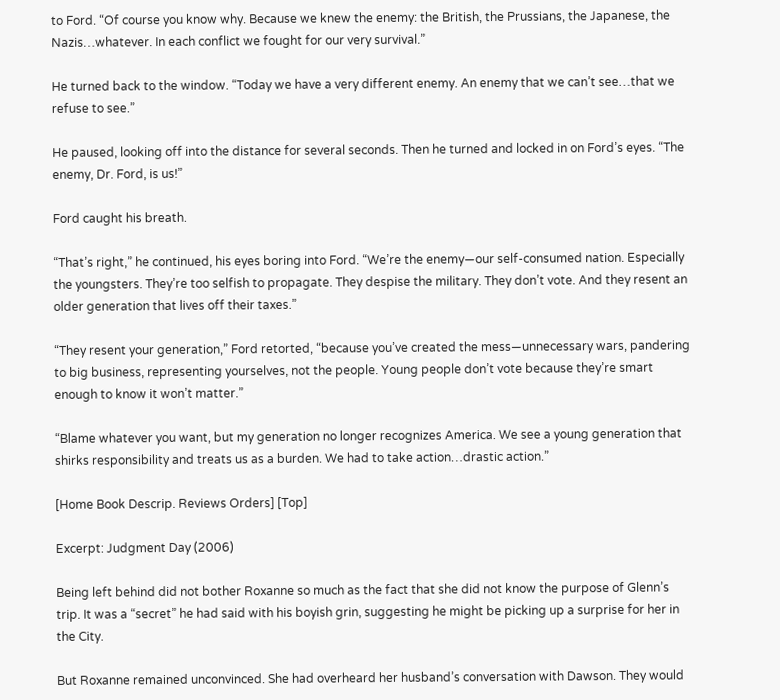to Ford. “Of course you know why. Because we knew the enemy: the British, the Prussians, the Japanese, the Nazis…whatever. In each conflict we fought for our very survival.”

He turned back to the window. “Today we have a very different enemy. An enemy that we can’t see…that we refuse to see.”

He paused, looking off into the distance for several seconds. Then he turned and locked in on Ford’s eyes. “The enemy, Dr. Ford, is us!”

Ford caught his breath.

“That’s right,” he continued, his eyes boring into Ford. “We’re the enemy—our self-consumed nation. Especially the youngsters. They’re too selfish to propagate. They despise the military. They don’t vote. And they resent an older generation that lives off their taxes.”

“They resent your generation,” Ford retorted, “because you’ve created the mess—unnecessary wars, pandering to big business, representing yourselves, not the people. Young people don’t vote because they’re smart enough to know it won’t matter.”

“Blame whatever you want, but my generation no longer recognizes America. We see a young generation that shirks responsibility and treats us as a burden. We had to take action…drastic action.”

[Home Book Descrip. Reviews Orders] [Top]

Excerpt: Judgment Day (2006)

Being left behind did not bother Roxanne so much as the fact that she did not know the purpose of Glenn’s trip. It was a “secret” he had said with his boyish grin, suggesting he might be picking up a surprise for her in the City.

But Roxanne remained unconvinced. She had overheard her husband’s conversation with Dawson. They would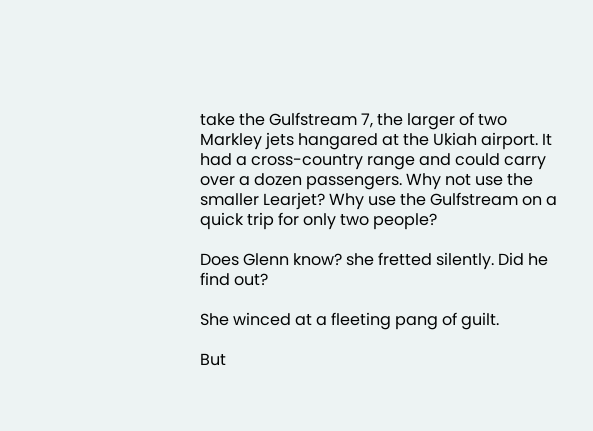take the Gulfstream 7, the larger of two Markley jets hangared at the Ukiah airport. It had a cross-country range and could carry over a dozen passengers. Why not use the smaller Learjet? Why use the Gulfstream on a quick trip for only two people?

Does Glenn know? she fretted silently. Did he find out?

She winced at a fleeting pang of guilt.

But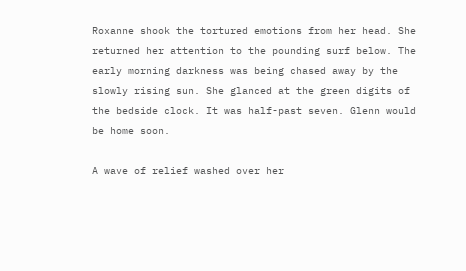Roxanne shook the tortured emotions from her head. She returned her attention to the pounding surf below. The early morning darkness was being chased away by the slowly rising sun. She glanced at the green digits of the bedside clock. It was half-past seven. Glenn would be home soon.

A wave of relief washed over her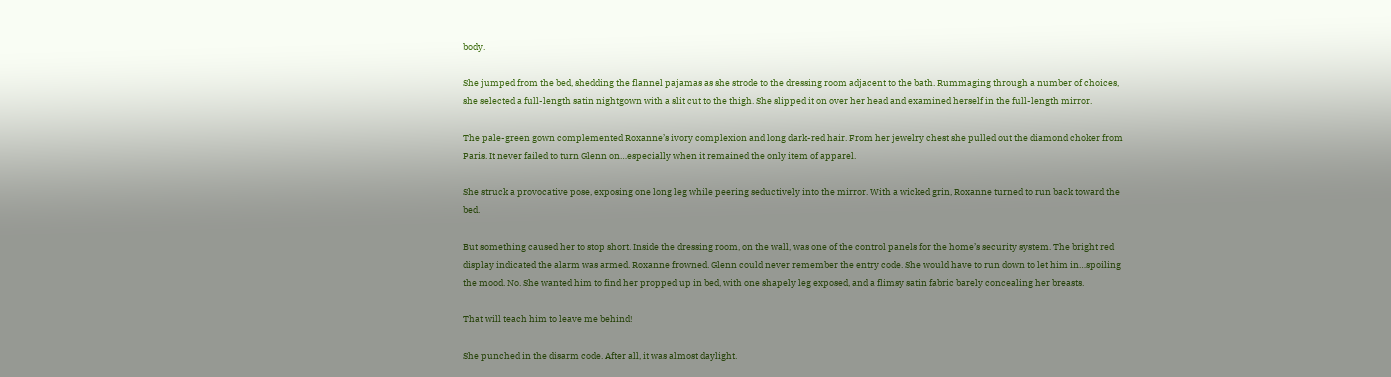body.

She jumped from the bed, shedding the flannel pajamas as she strode to the dressing room adjacent to the bath. Rummaging through a number of choices, she selected a full-length satin nightgown with a slit cut to the thigh. She slipped it on over her head and examined herself in the full-length mirror.

The pale-green gown complemented Roxanne’s ivory complexion and long dark-red hair. From her jewelry chest she pulled out the diamond choker from Paris. It never failed to turn Glenn on…especially when it remained the only item of apparel.

She struck a provocative pose, exposing one long leg while peering seductively into the mirror. With a wicked grin, Roxanne turned to run back toward the bed.

But something caused her to stop short. Inside the dressing room, on the wall, was one of the control panels for the home’s security system. The bright red display indicated the alarm was armed. Roxanne frowned. Glenn could never remember the entry code. She would have to run down to let him in…spoiling the mood. No. She wanted him to find her propped up in bed, with one shapely leg exposed, and a flimsy satin fabric barely concealing her breasts.

That will teach him to leave me behind!

She punched in the disarm code. After all, it was almost daylight.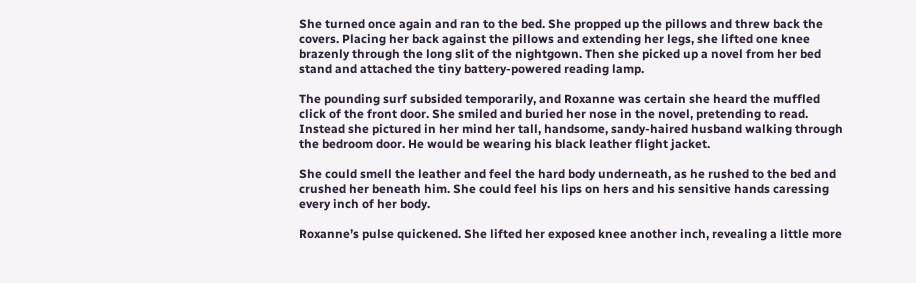She turned once again and ran to the bed. She propped up the pillows and threw back the covers. Placing her back against the pillows and extending her legs, she lifted one knee brazenly through the long slit of the nightgown. Then she picked up a novel from her bed stand and attached the tiny battery-powered reading lamp.

The pounding surf subsided temporarily, and Roxanne was certain she heard the muffled click of the front door. She smiled and buried her nose in the novel, pretending to read. Instead she pictured in her mind her tall, handsome, sandy-haired husband walking through the bedroom door. He would be wearing his black leather flight jacket.

She could smell the leather and feel the hard body underneath, as he rushed to the bed and crushed her beneath him. She could feel his lips on hers and his sensitive hands caressing every inch of her body.

Roxanne’s pulse quickened. She lifted her exposed knee another inch, revealing a little more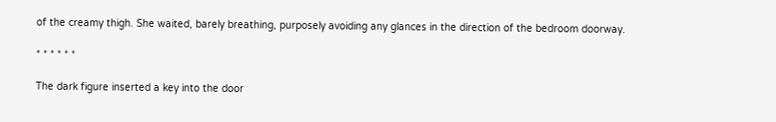of the creamy thigh. She waited, barely breathing, purposely avoiding any glances in the direction of the bedroom doorway.

* * * * * *

The dark figure inserted a key into the door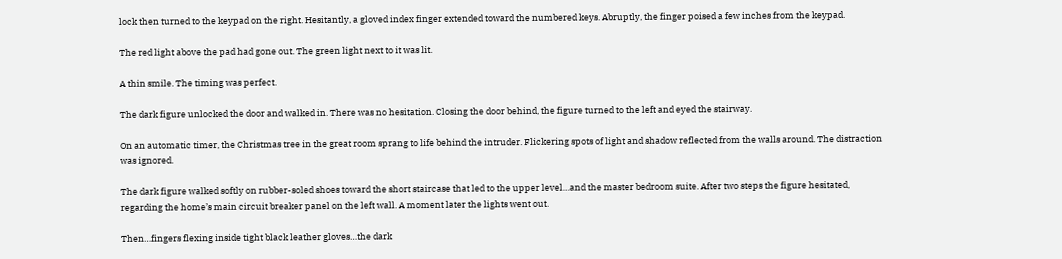lock then turned to the keypad on the right. Hesitantly, a gloved index finger extended toward the numbered keys. Abruptly, the finger poised a few inches from the keypad.

The red light above the pad had gone out. The green light next to it was lit.

A thin smile. The timing was perfect.

The dark figure unlocked the door and walked in. There was no hesitation. Closing the door behind, the figure turned to the left and eyed the stairway.

On an automatic timer, the Christmas tree in the great room sprang to life behind the intruder. Flickering spots of light and shadow reflected from the walls around. The distraction was ignored.

The dark figure walked softly on rubber-soled shoes toward the short staircase that led to the upper level…and the master bedroom suite. After two steps the figure hesitated, regarding the home’s main circuit breaker panel on the left wall. A moment later the lights went out.

Then…fingers flexing inside tight black leather gloves…the dark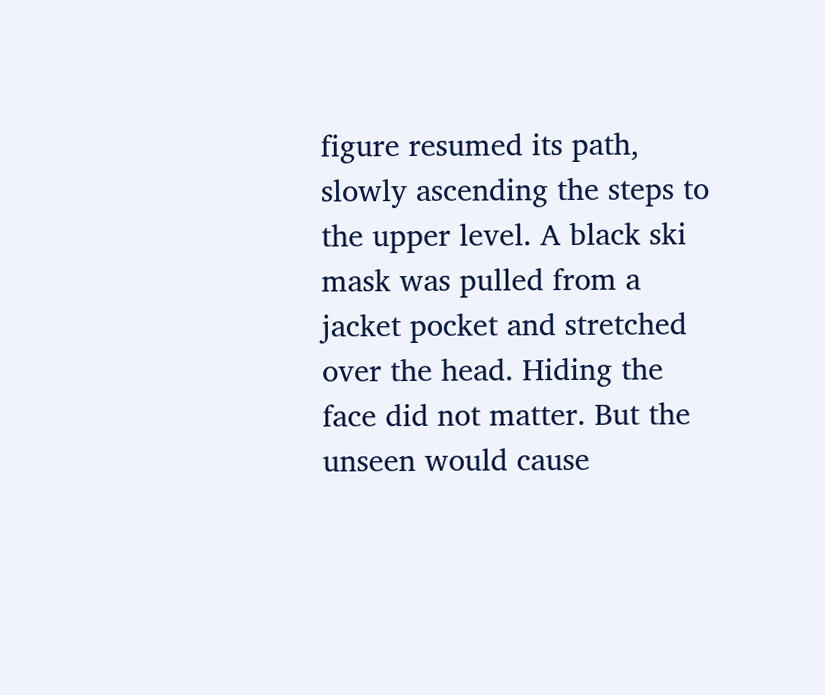figure resumed its path, slowly ascending the steps to the upper level. A black ski mask was pulled from a jacket pocket and stretched over the head. Hiding the face did not matter. But the unseen would cause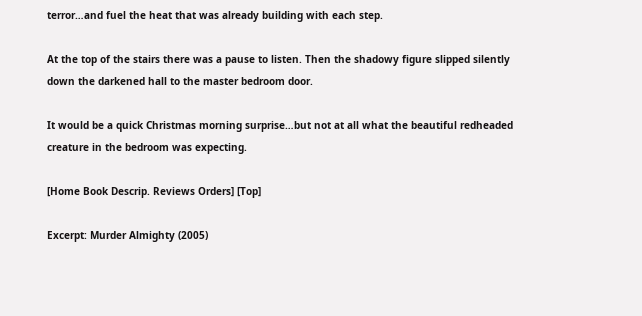terror…and fuel the heat that was already building with each step.

At the top of the stairs there was a pause to listen. Then the shadowy figure slipped silently down the darkened hall to the master bedroom door.

It would be a quick Christmas morning surprise…but not at all what the beautiful redheaded creature in the bedroom was expecting.

[Home Book Descrip. Reviews Orders] [Top]

Excerpt: Murder Almighty (2005)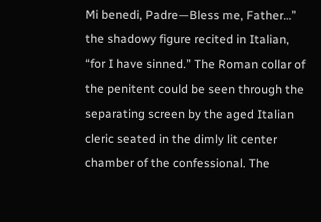Mi benedi, Padre—Bless me, Father…” the shadowy figure recited in Italian, “for I have sinned.” The Roman collar of the penitent could be seen through the separating screen by the aged Italian cleric seated in the dimly lit center chamber of the confessional. The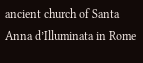ancient church of Santa Anna d’Illuminata in Rome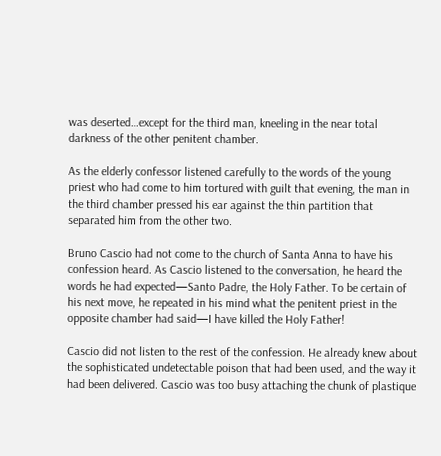was deserted…except for the third man, kneeling in the near total darkness of the other penitent chamber.

As the elderly confessor listened carefully to the words of the young priest who had come to him tortured with guilt that evening, the man in the third chamber pressed his ear against the thin partition that separated him from the other two.

Bruno Cascio had not come to the church of Santa Anna to have his confession heard. As Cascio listened to the conversation, he heard the words he had expected—Santo Padre, the Holy Father. To be certain of his next move, he repeated in his mind what the penitent priest in the opposite chamber had said—I have killed the Holy Father!

Cascio did not listen to the rest of the confession. He already knew about the sophisticated undetectable poison that had been used, and the way it had been delivered. Cascio was too busy attaching the chunk of plastique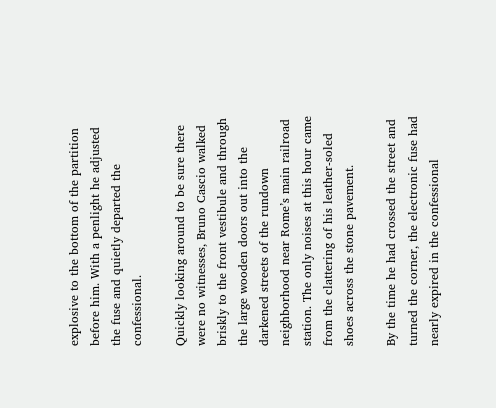explosive to the bottom of the partition before him. With a penlight he adjusted the fuse and quietly departed the confessional.

Quickly looking around to be sure there were no witnesses, Bruno Cascio walked briskly to the front vestibule and through the large wooden doors out into the darkened streets of the rundown neighborhood near Rome’s main railroad station. The only noises at this hour came from the clattering of his leather-soled shoes across the stone pavement.

By the time he had crossed the street and turned the corner, the electronic fuse had nearly expired in the confessional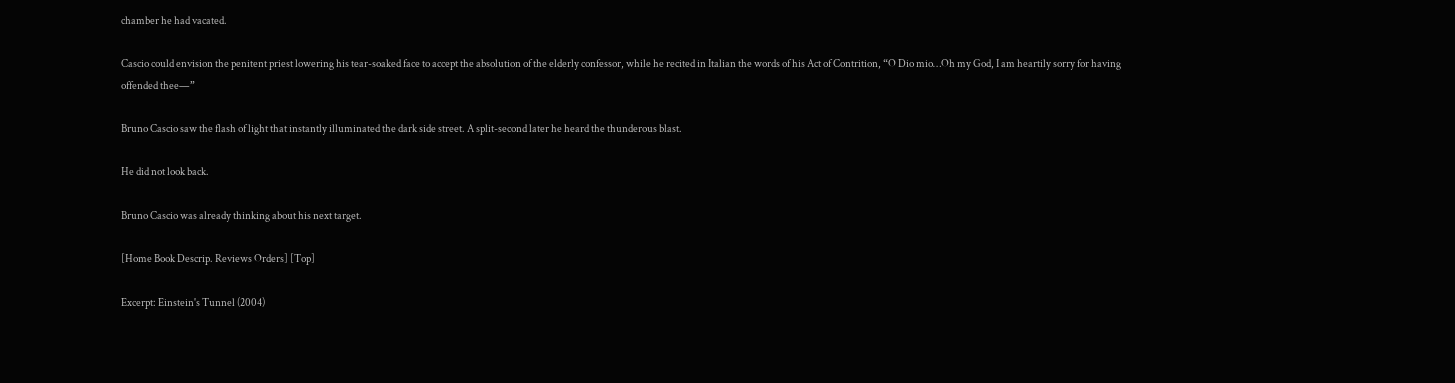chamber he had vacated.

Cascio could envision the penitent priest lowering his tear-soaked face to accept the absolution of the elderly confessor, while he recited in Italian the words of his Act of Contrition, “O Dio mio…Oh my God, I am heartily sorry for having offended thee—”

Bruno Cascio saw the flash of light that instantly illuminated the dark side street. A split-second later he heard the thunderous blast.

He did not look back.

Bruno Cascio was already thinking about his next target.

[Home Book Descrip. Reviews Orders] [Top]

Excerpt: Einstein's Tunnel (2004)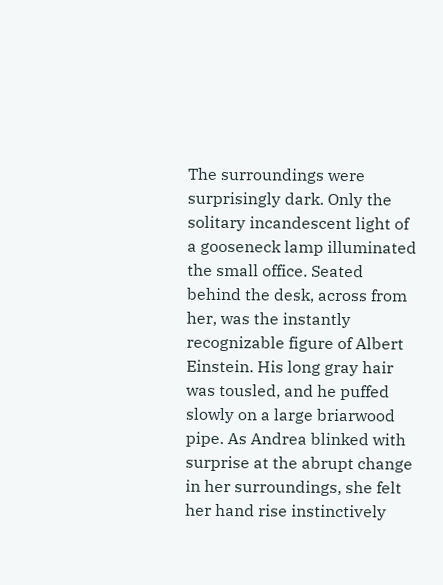The surroundings were surprisingly dark. Only the solitary incandescent light of a gooseneck lamp illuminated the small office. Seated behind the desk, across from her, was the instantly recognizable figure of Albert Einstein. His long gray hair was tousled, and he puffed slowly on a large briarwood pipe. As Andrea blinked with surprise at the abrupt change in her surroundings, she felt her hand rise instinctively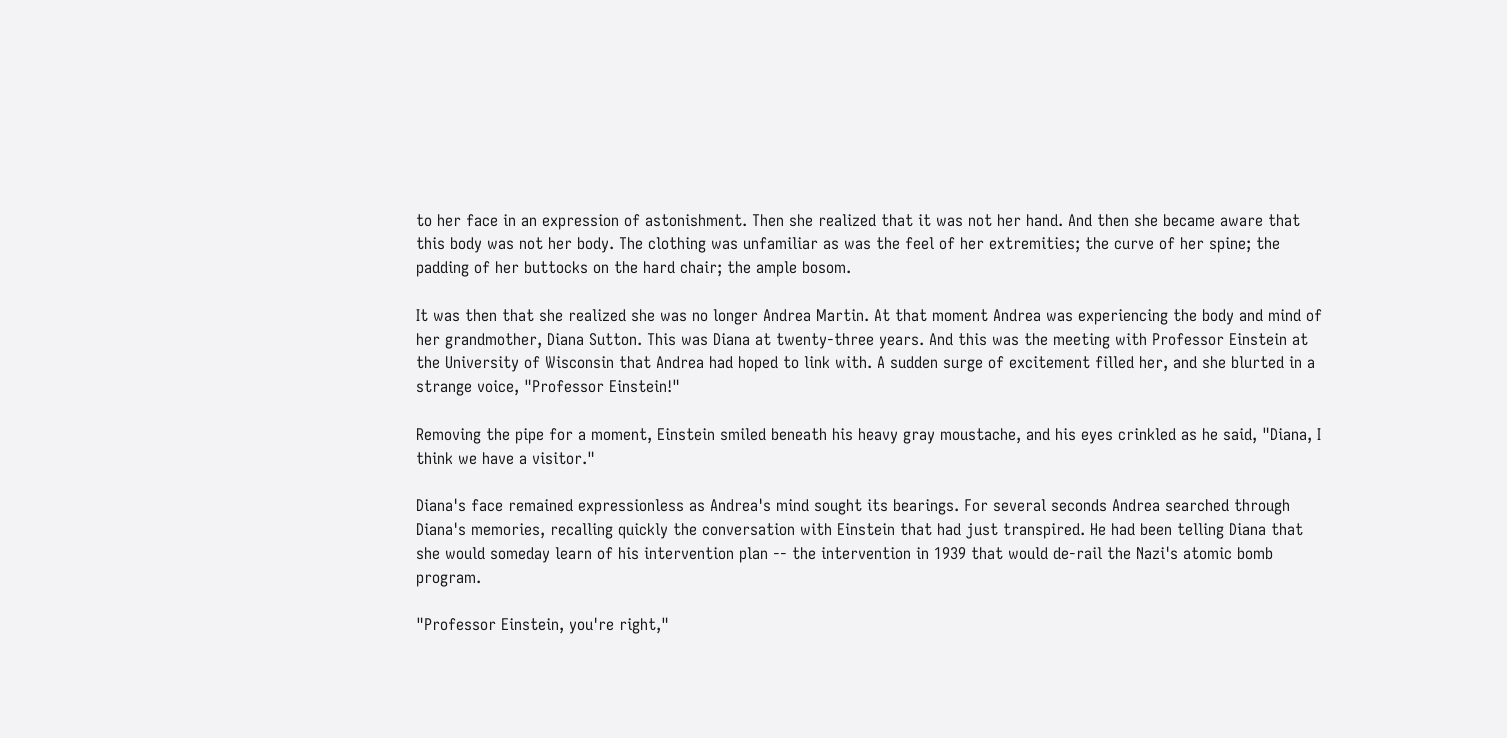to her face in an expression of astonishment. Then she realized that it was not her hand. And then she became aware that this body was not her body. The clothing was unfamiliar as was the feel of her extremities; the curve of her spine; the padding of her buttocks on the hard chair; the ample bosom.

It was then that she realized she was no longer Andrea Martin. At that moment Andrea was experiencing the body and mind of her grandmother, Diana Sutton. This was Diana at twenty-three years. And this was the meeting with Professor Einstein at the University of Wisconsin that Andrea had hoped to link with. A sudden surge of excitement filled her, and she blurted in a strange voice, "Professor Einstein!"

Removing the pipe for a moment, Einstein smiled beneath his heavy gray moustache, and his eyes crinkled as he said, "Diana, I think we have a visitor."

Diana's face remained expressionless as Andrea's mind sought its bearings. For several seconds Andrea searched through Diana's memories, recalling quickly the conversation with Einstein that had just transpired. He had been telling Diana that she would someday learn of his intervention plan -- the intervention in 1939 that would de-rail the Nazi's atomic bomb program.

"Professor Einstein, you're right,"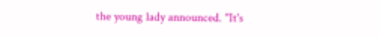the young lady announced. "It's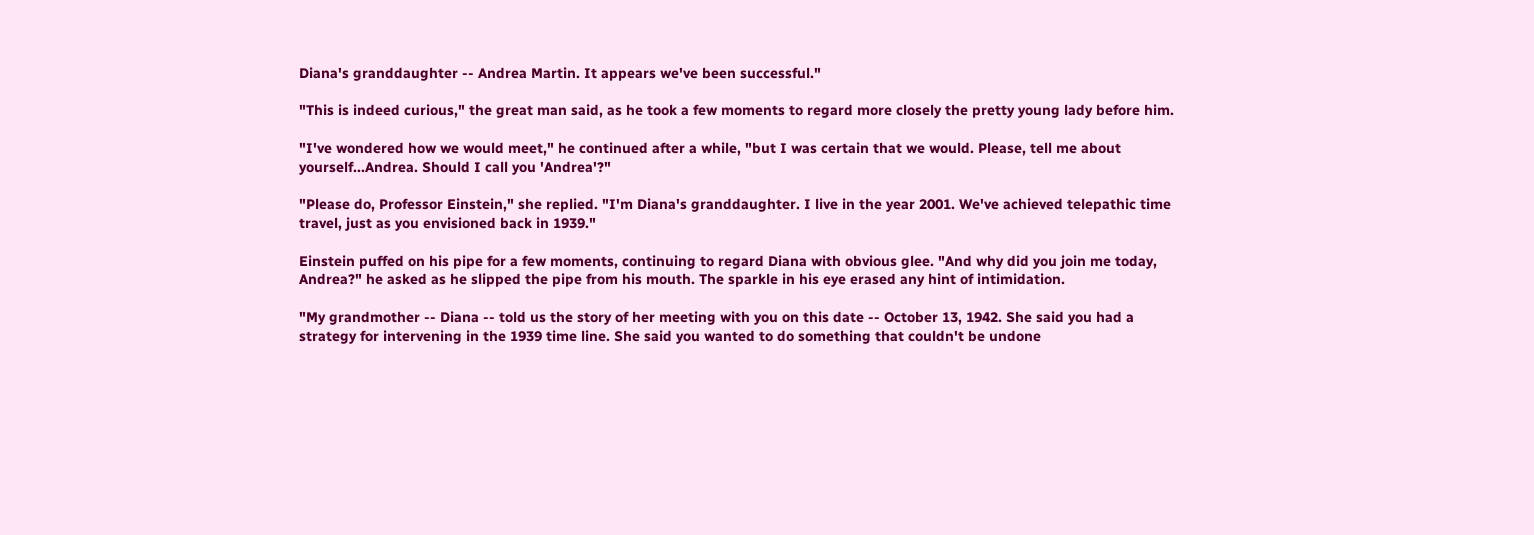Diana's granddaughter -- Andrea Martin. It appears we've been successful."

"This is indeed curious," the great man said, as he took a few moments to regard more closely the pretty young lady before him.

"I've wondered how we would meet," he continued after a while, "but I was certain that we would. Please, tell me about yourself...Andrea. Should I call you 'Andrea'?"

"Please do, Professor Einstein," she replied. "I'm Diana's granddaughter. I live in the year 2001. We've achieved telepathic time travel, just as you envisioned back in 1939."

Einstein puffed on his pipe for a few moments, continuing to regard Diana with obvious glee. "And why did you join me today, Andrea?" he asked as he slipped the pipe from his mouth. The sparkle in his eye erased any hint of intimidation.

"My grandmother -- Diana -- told us the story of her meeting with you on this date -- October 13, 1942. She said you had a strategy for intervening in the 1939 time line. She said you wanted to do something that couldn't be undone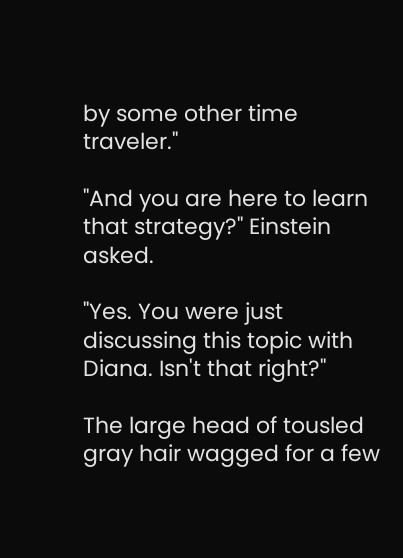by some other time traveler."

"And you are here to learn that strategy?" Einstein asked.

"Yes. You were just discussing this topic with Diana. Isn't that right?"

The large head of tousled gray hair wagged for a few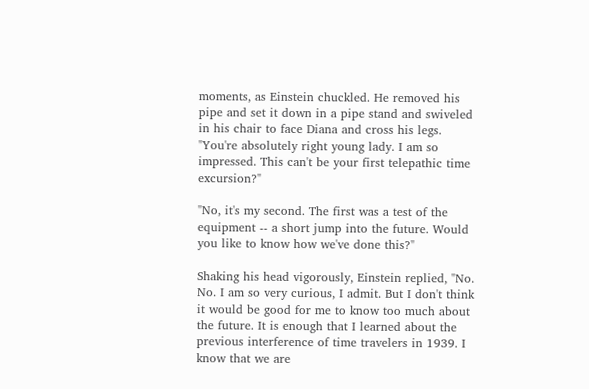moments, as Einstein chuckled. He removed his pipe and set it down in a pipe stand and swiveled in his chair to face Diana and cross his legs. "You're absolutely right young lady. I am so impressed. This can't be your first telepathic time excursion?"

"No, it's my second. The first was a test of the equipment -- a short jump into the future. Would you like to know how we've done this?"

Shaking his head vigorously, Einstein replied, "No. No. I am so very curious, I admit. But I don't think it would be good for me to know too much about the future. It is enough that I learned about the previous interference of time travelers in 1939. I know that we are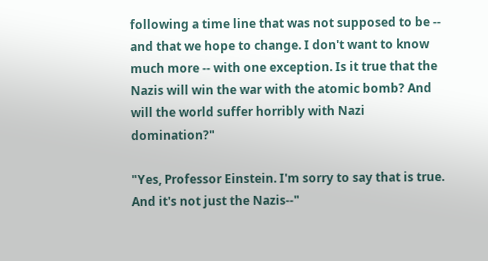following a time line that was not supposed to be -- and that we hope to change. I don't want to know much more -- with one exception. Is it true that the Nazis will win the war with the atomic bomb? And will the world suffer horribly with Nazi domination?"

"Yes, Professor Einstein. I'm sorry to say that is true. And it's not just the Nazis--"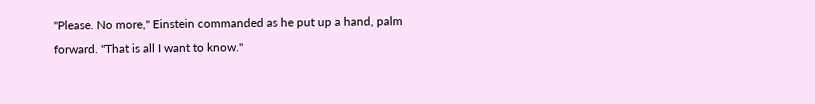"Please. No more," Einstein commanded as he put up a hand, palm forward. "That is all I want to know."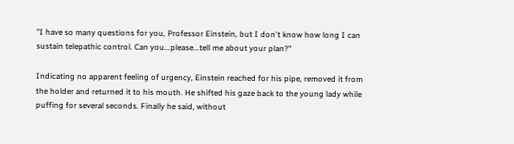"I have so many questions for you, Professor Einstein, but I don't know how long I can sustain telepathic control. Can you...please...tell me about your plan?"

Indicating no apparent feeling of urgency, Einstein reached for his pipe, removed it from the holder and returned it to his mouth. He shifted his gaze back to the young lady while puffing for several seconds. Finally he said, without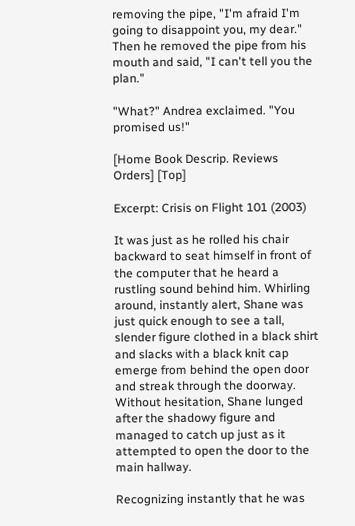removing the pipe, "I'm afraid I'm going to disappoint you, my dear." Then he removed the pipe from his mouth and said, "I can't tell you the plan."

"What?" Andrea exclaimed. "You promised us!"

[Home Book Descrip. Reviews Orders] [Top]

Excerpt: Crisis on Flight 101 (2003)

It was just as he rolled his chair backward to seat himself in front of the computer that he heard a rustling sound behind him. Whirling around, instantly alert, Shane was just quick enough to see a tall, slender figure clothed in a black shirt and slacks with a black knit cap emerge from behind the open door and streak through the doorway. Without hesitation, Shane lunged after the shadowy figure and managed to catch up just as it attempted to open the door to the main hallway.

Recognizing instantly that he was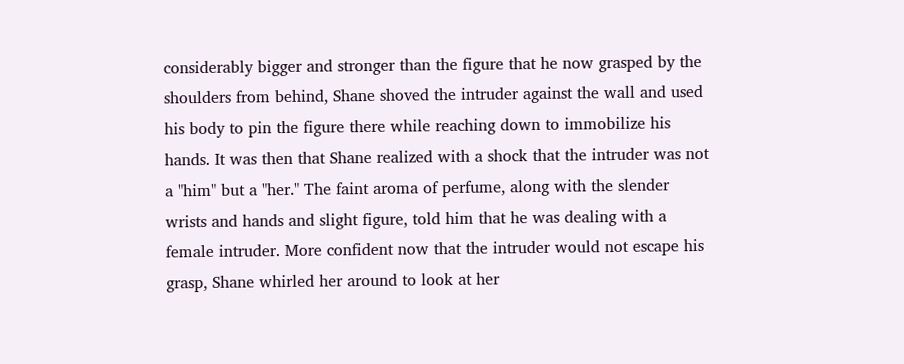considerably bigger and stronger than the figure that he now grasped by the shoulders from behind, Shane shoved the intruder against the wall and used his body to pin the figure there while reaching down to immobilize his hands. It was then that Shane realized with a shock that the intruder was not a "him" but a "her." The faint aroma of perfume, along with the slender wrists and hands and slight figure, told him that he was dealing with a female intruder. More confident now that the intruder would not escape his grasp, Shane whirled her around to look at her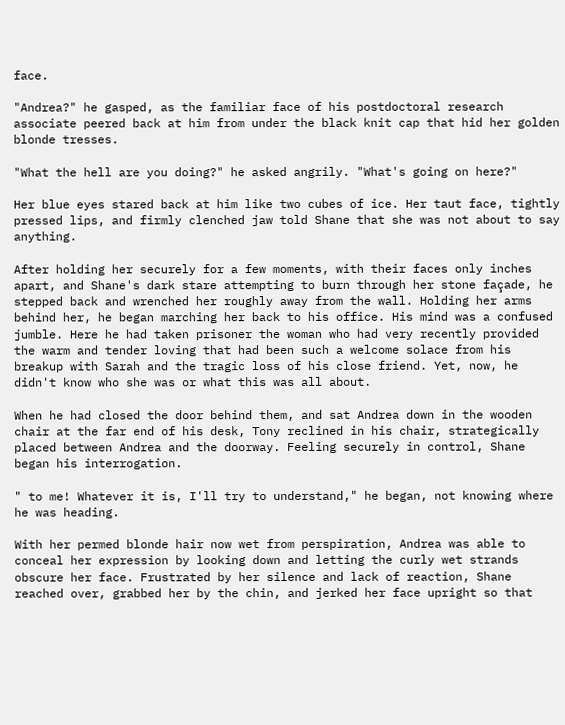face.

"Andrea?" he gasped, as the familiar face of his postdoctoral research associate peered back at him from under the black knit cap that hid her golden blonde tresses.

"What the hell are you doing?" he asked angrily. "What's going on here?"

Her blue eyes stared back at him like two cubes of ice. Her taut face, tightly pressed lips, and firmly clenched jaw told Shane that she was not about to say anything.

After holding her securely for a few moments, with their faces only inches apart, and Shane's dark stare attempting to burn through her stone façade, he stepped back and wrenched her roughly away from the wall. Holding her arms behind her, he began marching her back to his office. His mind was a confused jumble. Here he had taken prisoner the woman who had very recently provided the warm and tender loving that had been such a welcome solace from his breakup with Sarah and the tragic loss of his close friend. Yet, now, he didn't know who she was or what this was all about.

When he had closed the door behind them, and sat Andrea down in the wooden chair at the far end of his desk, Tony reclined in his chair, strategically placed between Andrea and the doorway. Feeling securely in control, Shane began his interrogation.

" to me! Whatever it is, I'll try to understand," he began, not knowing where he was heading.

With her permed blonde hair now wet from perspiration, Andrea was able to conceal her expression by looking down and letting the curly wet strands obscure her face. Frustrated by her silence and lack of reaction, Shane reached over, grabbed her by the chin, and jerked her face upright so that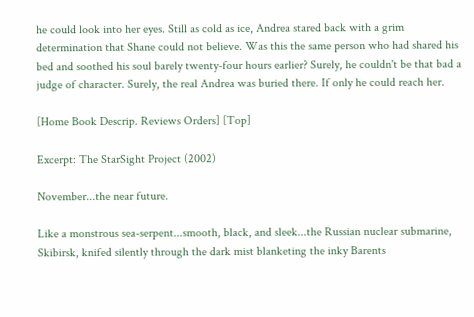he could look into her eyes. Still as cold as ice, Andrea stared back with a grim determination that Shane could not believe. Was this the same person who had shared his bed and soothed his soul barely twenty-four hours earlier? Surely, he couldn't be that bad a judge of character. Surely, the real Andrea was buried there. If only he could reach her.

[Home Book Descrip. Reviews Orders] [Top]

Excerpt: The StarSight Project (2002)

November...the near future.

Like a monstrous sea-serpent...smooth, black, and sleek...the Russian nuclear submarine, Skibirsk, knifed silently through the dark mist blanketing the inky Barents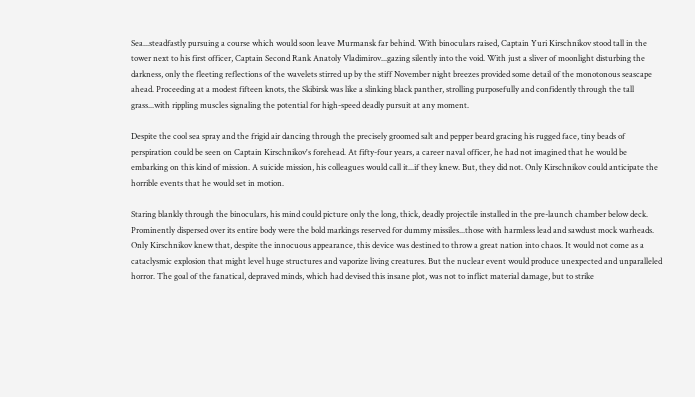Sea...steadfastly pursuing a course which would soon leave Murmansk far behind. With binoculars raised, Captain Yuri Kirschnikov stood tall in the tower next to his first officer, Captain Second Rank Anatoly Vladimirov...gazing silently into the void. With just a sliver of moonlight disturbing the darkness, only the fleeting reflections of the wavelets stirred up by the stiff November night breezes provided some detail of the monotonous seascape ahead. Proceeding at a modest fifteen knots, the Skibirsk was like a slinking black panther, strolling purposefully and confidently through the tall grass...with rippling muscles signaling the potential for high-speed deadly pursuit at any moment.

Despite the cool sea spray and the frigid air dancing through the precisely groomed salt and pepper beard gracing his rugged face, tiny beads of perspiration could be seen on Captain Kirschnikov's forehead. At fifty-four years, a career naval officer, he had not imagined that he would be embarking on this kind of mission. A suicide mission, his colleagues would call it...if they knew. But, they did not. Only Kirschnikov could anticipate the horrible events that he would set in motion.

Staring blankly through the binoculars, his mind could picture only the long, thick, deadly projectile installed in the pre-launch chamber below deck. Prominently dispersed over its entire body were the bold markings reserved for dummy missiles...those with harmless lead and sawdust mock warheads. Only Kirschnikov knew that, despite the innocuous appearance, this device was destined to throw a great nation into chaos. It would not come as a cataclysmic explosion that might level huge structures and vaporize living creatures. But the nuclear event would produce unexpected and unparalleled horror. The goal of the fanatical, depraved minds, which had devised this insane plot, was not to inflict material damage, but to strike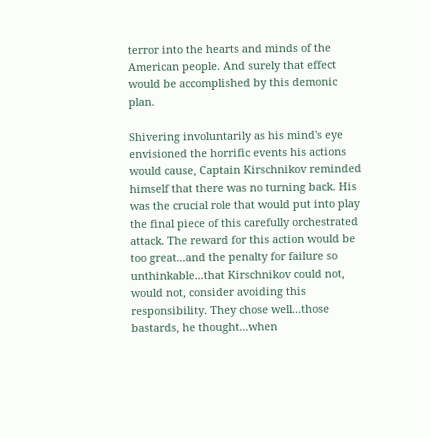terror into the hearts and minds of the American people. And surely that effect would be accomplished by this demonic plan.

Shivering involuntarily as his mind's eye envisioned the horrific events his actions would cause, Captain Kirschnikov reminded himself that there was no turning back. His was the crucial role that would put into play the final piece of this carefully orchestrated attack. The reward for this action would be too great...and the penalty for failure so unthinkable...that Kirschnikov could not, would not, consider avoiding this responsibility. They chose well...those bastards, he thought...when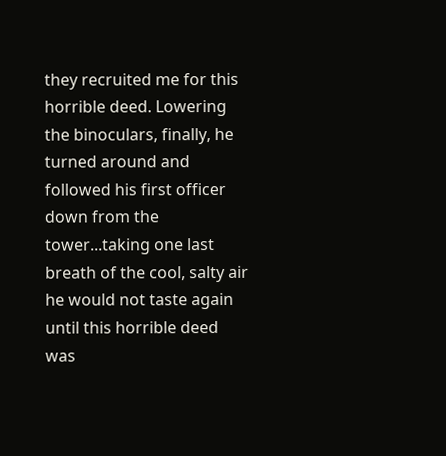they recruited me for this horrible deed. Lowering the binoculars, finally, he turned around and followed his first officer down from the tower...taking one last breath of the cool, salty air he would not taste again until this horrible deed was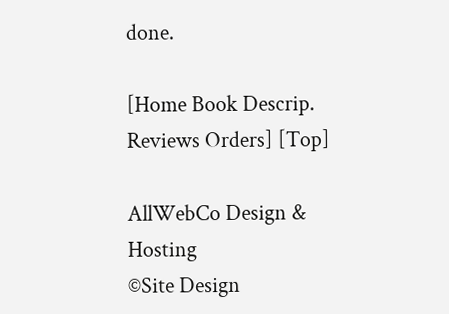done.

[Home Book Descrip. Reviews Orders] [Top]

AllWebCo Design & Hosting
©Site Design